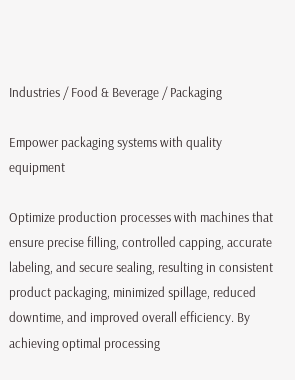Industries / Food & Beverage / Packaging

Empower packaging systems with quality equipment

Optimize production processes with machines that ensure precise filling, controlled capping, accurate labeling, and secure sealing, resulting in consistent product packaging, minimized spillage, reduced downtime, and improved overall efficiency. By achieving optimal processing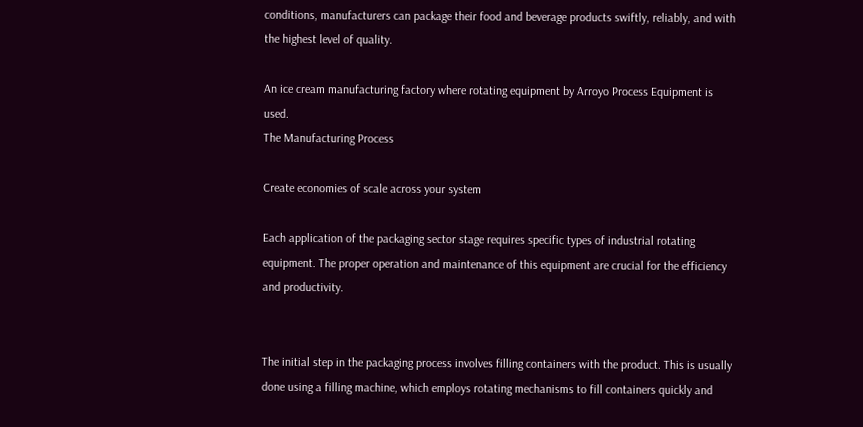conditions, manufacturers can package their food and beverage products swiftly, reliably, and with the highest level of quality.

An ice cream manufacturing factory where rotating equipment by Arroyo Process Equipment is used.
The Manufacturing Process

Create economies of scale across your system

Each application of the packaging sector stage requires specific types of industrial rotating equipment. The proper operation and maintenance of this equipment are crucial for the efficiency and productivity.


The initial step in the packaging process involves filling containers with the product. This is usually done using a filling machine, which employs rotating mechanisms to fill containers quickly and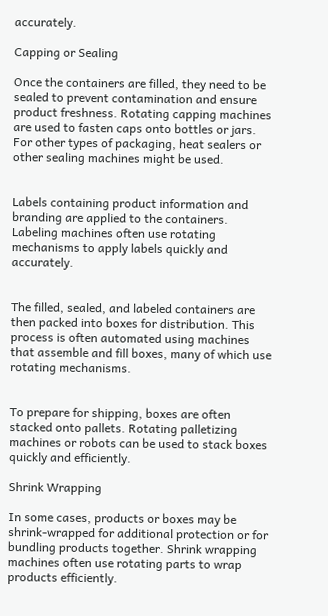accurately.

Capping or Sealing

Once the containers are filled, they need to be sealed to prevent contamination and ensure product freshness. Rotating capping machines are used to fasten caps onto bottles or jars. For other types of packaging, heat sealers or other sealing machines might be used.


Labels containing product information and branding are applied to the containers. Labeling machines often use rotating mechanisms to apply labels quickly and accurately.


The filled, sealed, and labeled containers are then packed into boxes for distribution. This process is often automated using machines that assemble and fill boxes, many of which use rotating mechanisms.


To prepare for shipping, boxes are often stacked onto pallets. Rotating palletizing machines or robots can be used to stack boxes quickly and efficiently.

Shrink Wrapping

In some cases, products or boxes may be shrink-wrapped for additional protection or for bundling products together. Shrink wrapping machines often use rotating parts to wrap products efficiently.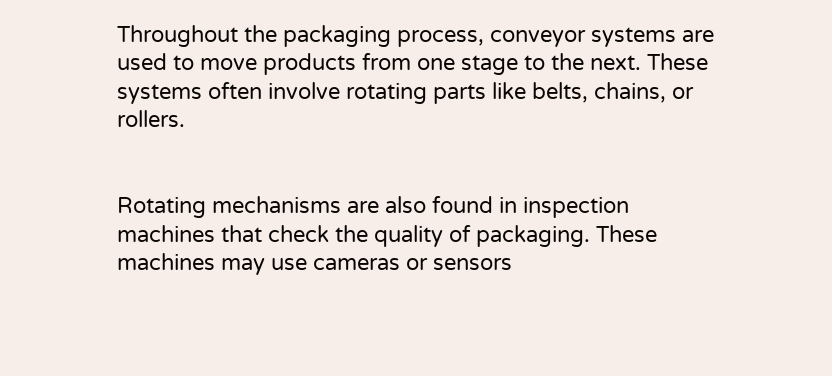Throughout the packaging process, conveyor systems are used to move products from one stage to the next. These systems often involve rotating parts like belts, chains, or rollers.


Rotating mechanisms are also found in inspection machines that check the quality of packaging. These machines may use cameras or sensors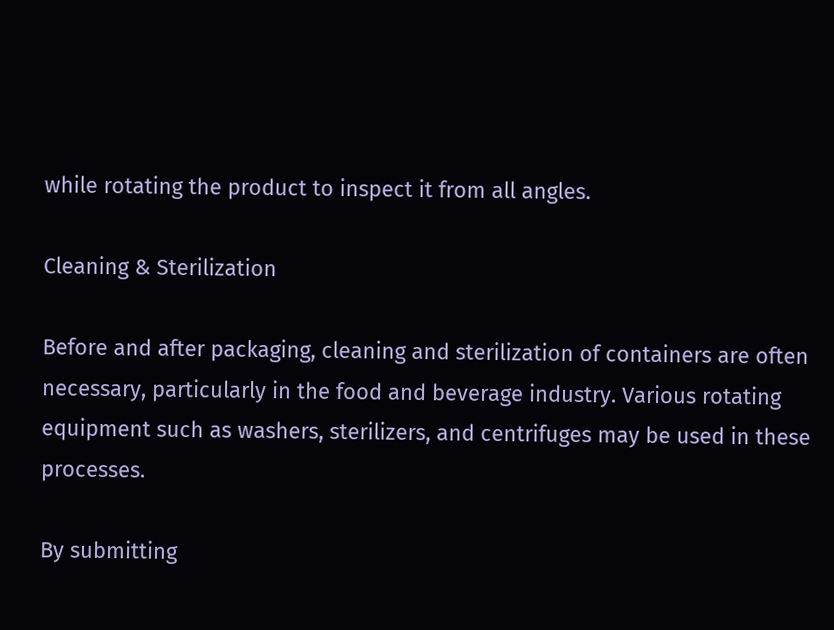while rotating the product to inspect it from all angles.

Cleaning & Sterilization

Before and after packaging, cleaning and sterilization of containers are often necessary, particularly in the food and beverage industry. Various rotating equipment such as washers, sterilizers, and centrifuges may be used in these processes.

By submitting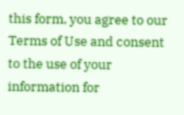this form, you agree to our Terms of Use and consent to the use of your information for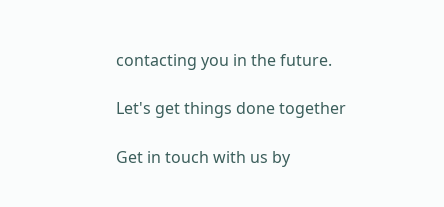contacting you in the future.

Let's get things done together

Get in touch with us by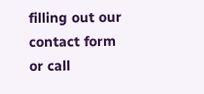filling out our contact form or call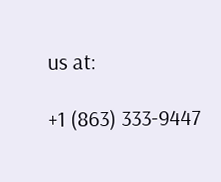us at:

+1 (863) 333-9447